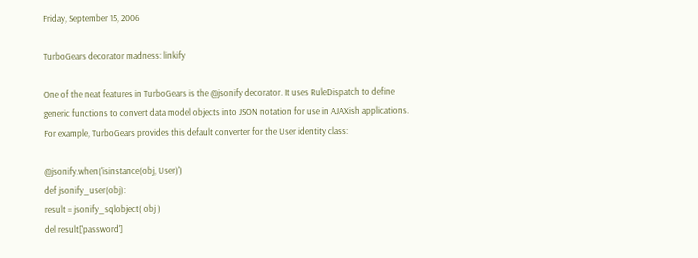Friday, September 15, 2006

TurboGears decorator madness: linkify

One of the neat features in TurboGears is the @jsonify decorator. It uses RuleDispatch to define generic functions to convert data model objects into JSON notation for use in AJAXish applications. For example, TurboGears provides this default converter for the User identity class:

@jsonify.when('isinstance(obj, User)')
def jsonify_user(obj):
result = jsonify_sqlobject( obj )
del result['password']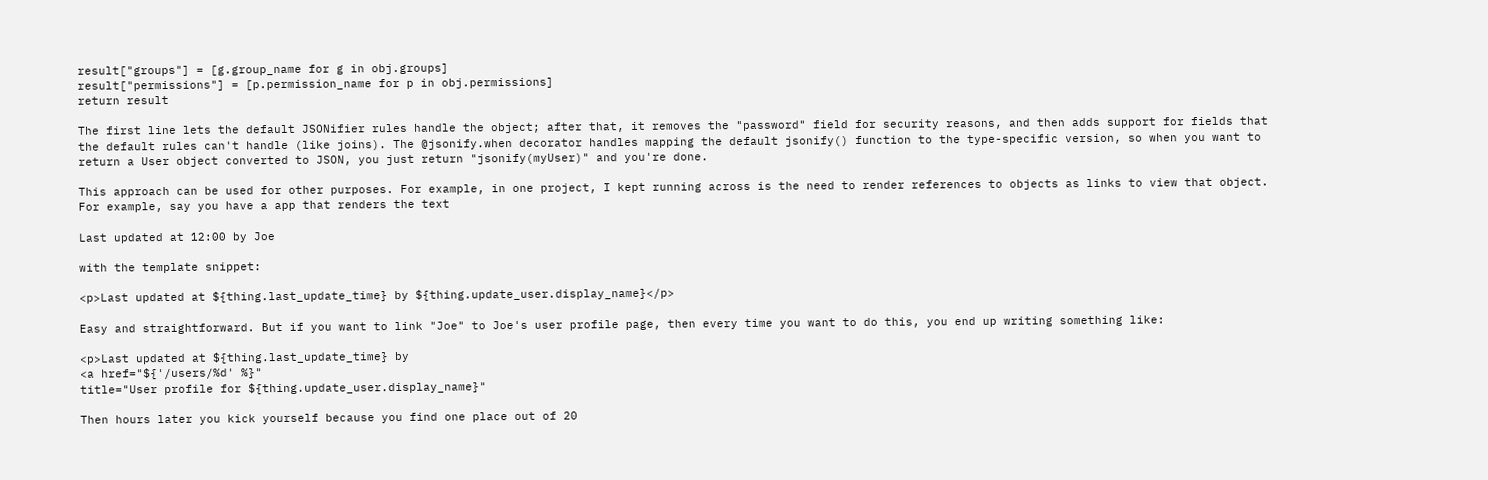result["groups"] = [g.group_name for g in obj.groups]
result["permissions"] = [p.permission_name for p in obj.permissions]
return result

The first line lets the default JSONifier rules handle the object; after that, it removes the "password" field for security reasons, and then adds support for fields that the default rules can't handle (like joins). The @jsonify.when decorator handles mapping the default jsonify() function to the type-specific version, so when you want to return a User object converted to JSON, you just return "jsonify(myUser)" and you're done.

This approach can be used for other purposes. For example, in one project, I kept running across is the need to render references to objects as links to view that object. For example, say you have a app that renders the text

Last updated at 12:00 by Joe

with the template snippet:

<p>Last updated at ${thing.last_update_time} by ${thing.update_user.display_name}</p>

Easy and straightforward. But if you want to link "Joe" to Joe's user profile page, then every time you want to do this, you end up writing something like:

<p>Last updated at ${thing.last_update_time} by
<a href="${'/users/%d' %}"
title="User profile for ${thing.update_user.display_name}"

Then hours later you kick yourself because you find one place out of 20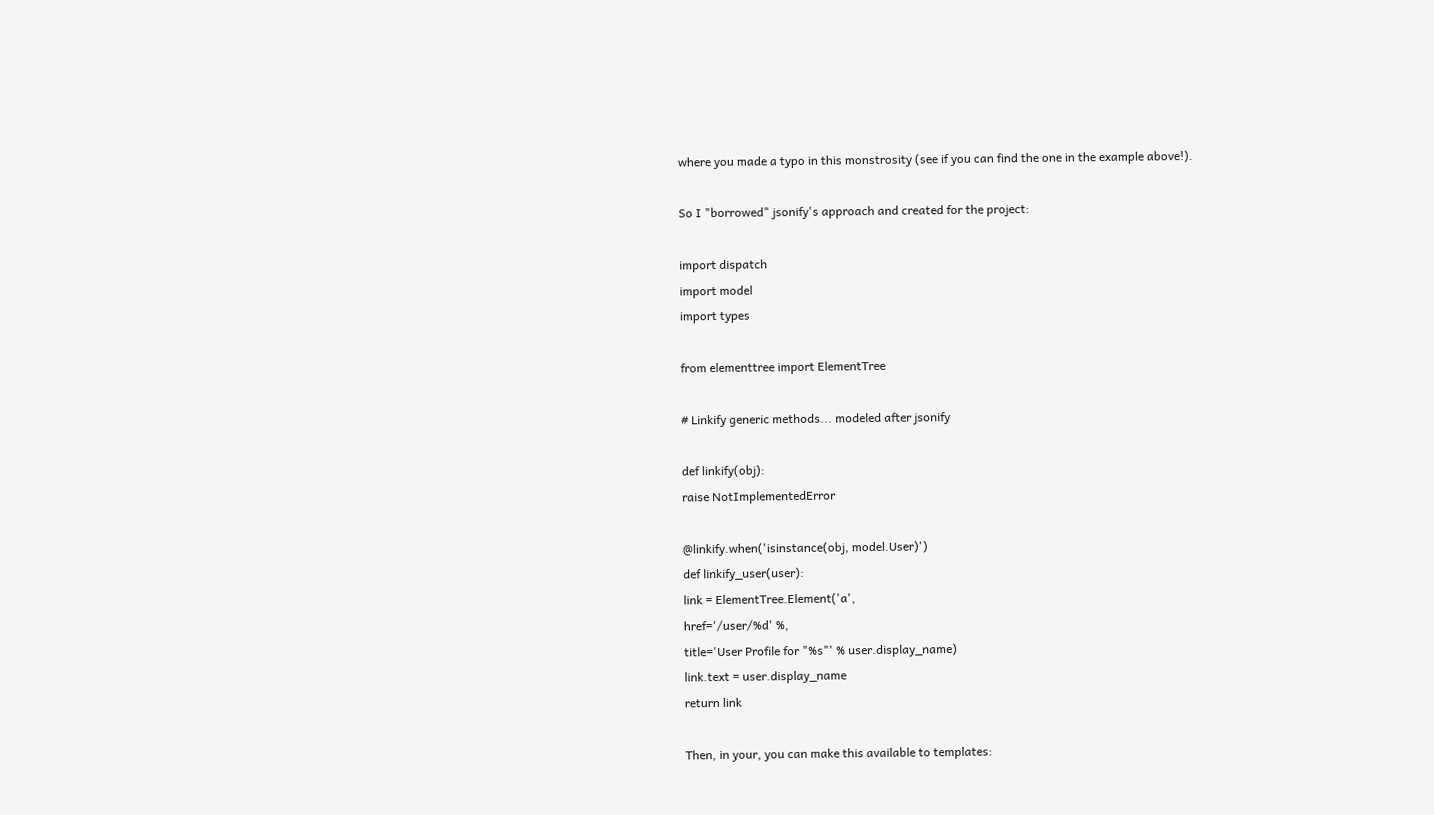where you made a typo in this monstrosity (see if you can find the one in the example above!).

So I "borrowed" jsonify's approach and created for the project:

import dispatch
import model
import types

from elementtree import ElementTree

# Linkify generic methods... modeled after jsonify

def linkify(obj):
raise NotImplementedError

@linkify.when('isinstance(obj, model.User)')
def linkify_user(user):
link = ElementTree.Element('a',
href='/user/%d' %,
title='User Profile for "%s"' % user.display_name)
link.text = user.display_name
return link

Then, in your, you can make this available to templates: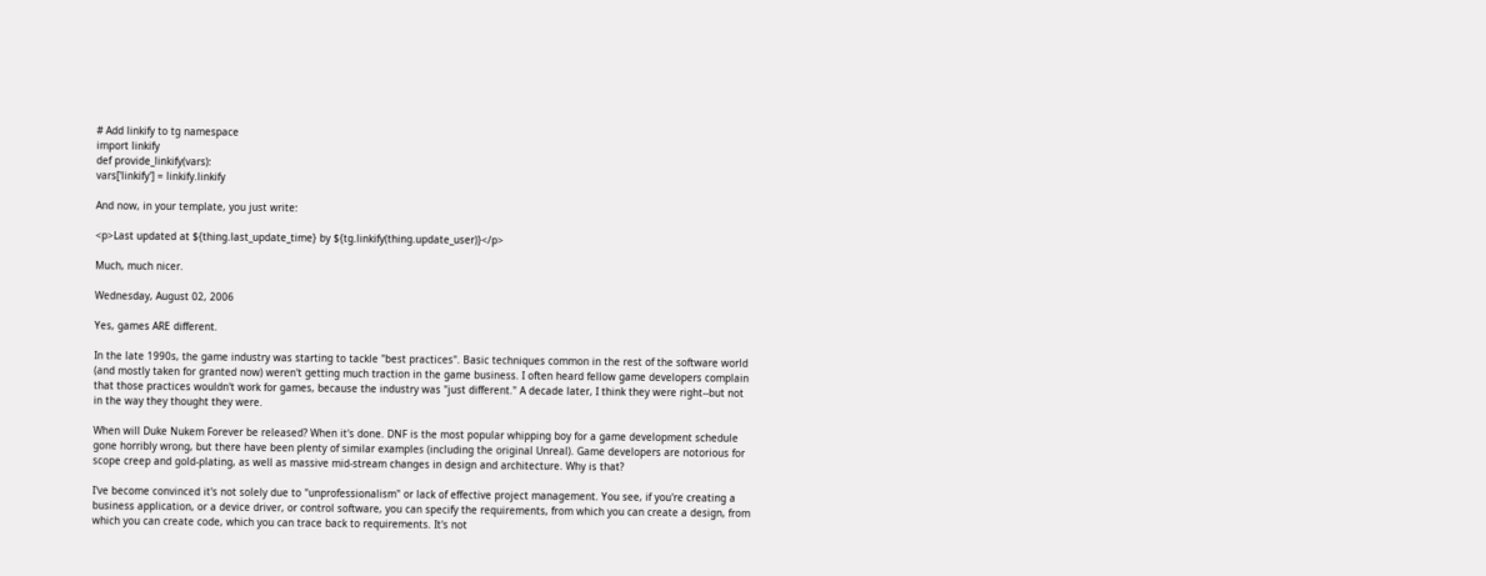# Add linkify to tg namespace
import linkify
def provide_linkify(vars):
vars['linkify'] = linkify.linkify

And now, in your template, you just write:

<p>Last updated at ${thing.last_update_time} by ${tg.linkify(thing.update_user)}</p>

Much, much nicer.

Wednesday, August 02, 2006

Yes, games ARE different.

In the late 1990s, the game industry was starting to tackle "best practices". Basic techniques common in the rest of the software world (and mostly taken for granted now) weren't getting much traction in the game business. I often heard fellow game developers complain that those practices wouldn't work for games, because the industry was "just different." A decade later, I think they were right--but not in the way they thought they were.

When will Duke Nukem Forever be released? When it's done. DNF is the most popular whipping boy for a game development schedule gone horribly wrong, but there have been plenty of similar examples (including the original Unreal). Game developers are notorious for scope creep and gold-plating, as well as massive mid-stream changes in design and architecture. Why is that?

I've become convinced it's not solely due to "unprofessionalism" or lack of effective project management. You see, if you're creating a business application, or a device driver, or control software, you can specify the requirements, from which you can create a design, from which you can create code, which you can trace back to requirements. It's not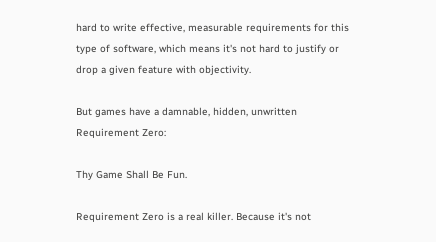hard to write effective, measurable requirements for this type of software, which means it's not hard to justify or drop a given feature with objectivity.

But games have a damnable, hidden, unwritten Requirement Zero:

Thy Game Shall Be Fun.

Requirement Zero is a real killer. Because it's not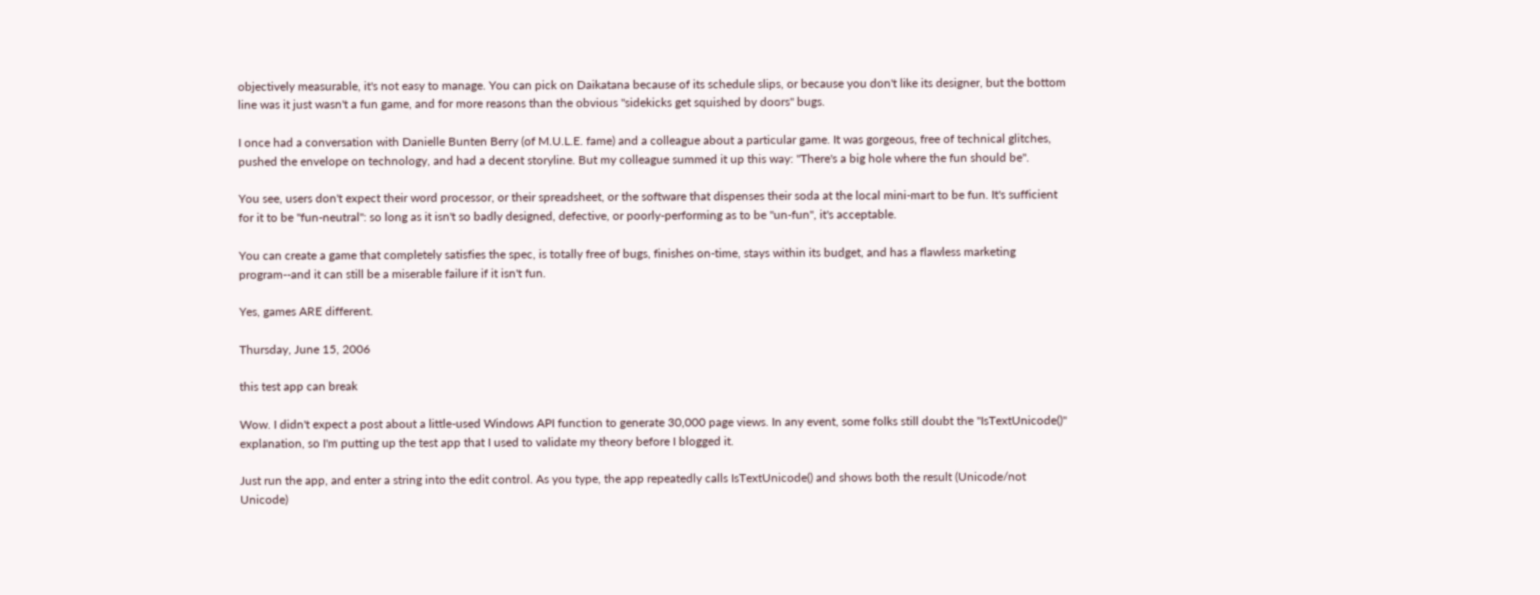objectively measurable, it's not easy to manage. You can pick on Daikatana because of its schedule slips, or because you don't like its designer, but the bottom line was it just wasn't a fun game, and for more reasons than the obvious "sidekicks get squished by doors" bugs.

I once had a conversation with Danielle Bunten Berry (of M.U.L.E. fame) and a colleague about a particular game. It was gorgeous, free of technical glitches, pushed the envelope on technology, and had a decent storyline. But my colleague summed it up this way: "There's a big hole where the fun should be".

You see, users don't expect their word processor, or their spreadsheet, or the software that dispenses their soda at the local mini-mart to be fun. It's sufficient for it to be "fun-neutral": so long as it isn't so badly designed, defective, or poorly-performing as to be "un-fun", it's acceptable.

You can create a game that completely satisfies the spec, is totally free of bugs, finishes on-time, stays within its budget, and has a flawless marketing program--and it can still be a miserable failure if it isn't fun.

Yes, games ARE different.

Thursday, June 15, 2006

this test app can break

Wow. I didn't expect a post about a little-used Windows API function to generate 30,000 page views. In any event, some folks still doubt the "IsTextUnicode()" explanation, so I'm putting up the test app that I used to validate my theory before I blogged it.

Just run the app, and enter a string into the edit control. As you type, the app repeatedly calls IsTextUnicode() and shows both the result (Unicode/not Unicode)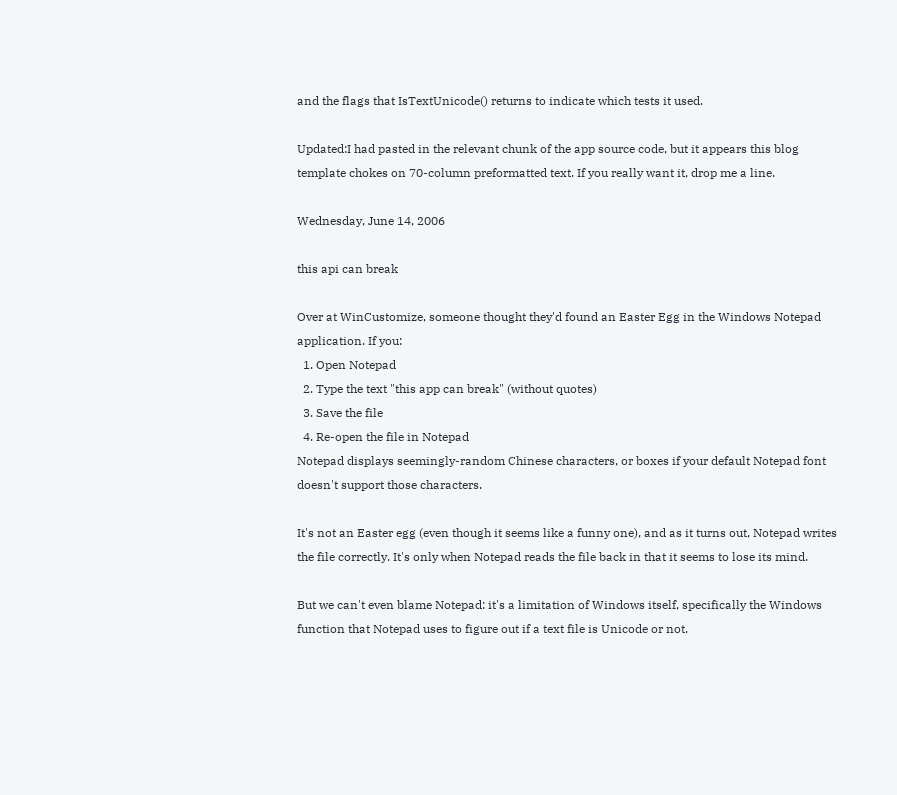and the flags that IsTextUnicode() returns to indicate which tests it used.

Updated:I had pasted in the relevant chunk of the app source code, but it appears this blog template chokes on 70-column preformatted text. If you really want it, drop me a line.

Wednesday, June 14, 2006

this api can break

Over at WinCustomize, someone thought they'd found an Easter Egg in the Windows Notepad application. If you:
  1. Open Notepad
  2. Type the text "this app can break" (without quotes)
  3. Save the file
  4. Re-open the file in Notepad
Notepad displays seemingly-random Chinese characters, or boxes if your default Notepad font doesn't support those characters.

It's not an Easter egg (even though it seems like a funny one), and as it turns out, Notepad writes the file correctly. It's only when Notepad reads the file back in that it seems to lose its mind.

But we can't even blame Notepad: it's a limitation of Windows itself, specifically the Windows function that Notepad uses to figure out if a text file is Unicode or not.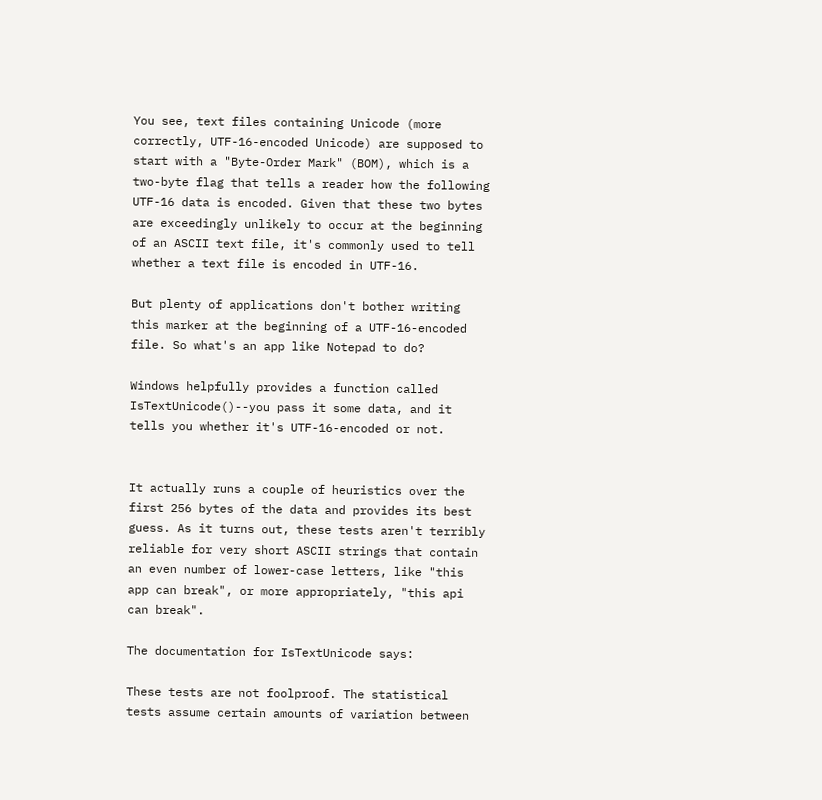You see, text files containing Unicode (more correctly, UTF-16-encoded Unicode) are supposed to start with a "Byte-Order Mark" (BOM), which is a two-byte flag that tells a reader how the following UTF-16 data is encoded. Given that these two bytes are exceedingly unlikely to occur at the beginning of an ASCII text file, it's commonly used to tell whether a text file is encoded in UTF-16.

But plenty of applications don't bother writing this marker at the beginning of a UTF-16-encoded file. So what's an app like Notepad to do?

Windows helpfully provides a function called IsTextUnicode()--you pass it some data, and it tells you whether it's UTF-16-encoded or not.


It actually runs a couple of heuristics over the first 256 bytes of the data and provides its best guess. As it turns out, these tests aren't terribly reliable for very short ASCII strings that contain an even number of lower-case letters, like "this app can break", or more appropriately, "this api can break".

The documentation for IsTextUnicode says:

These tests are not foolproof. The statistical tests assume certain amounts of variation between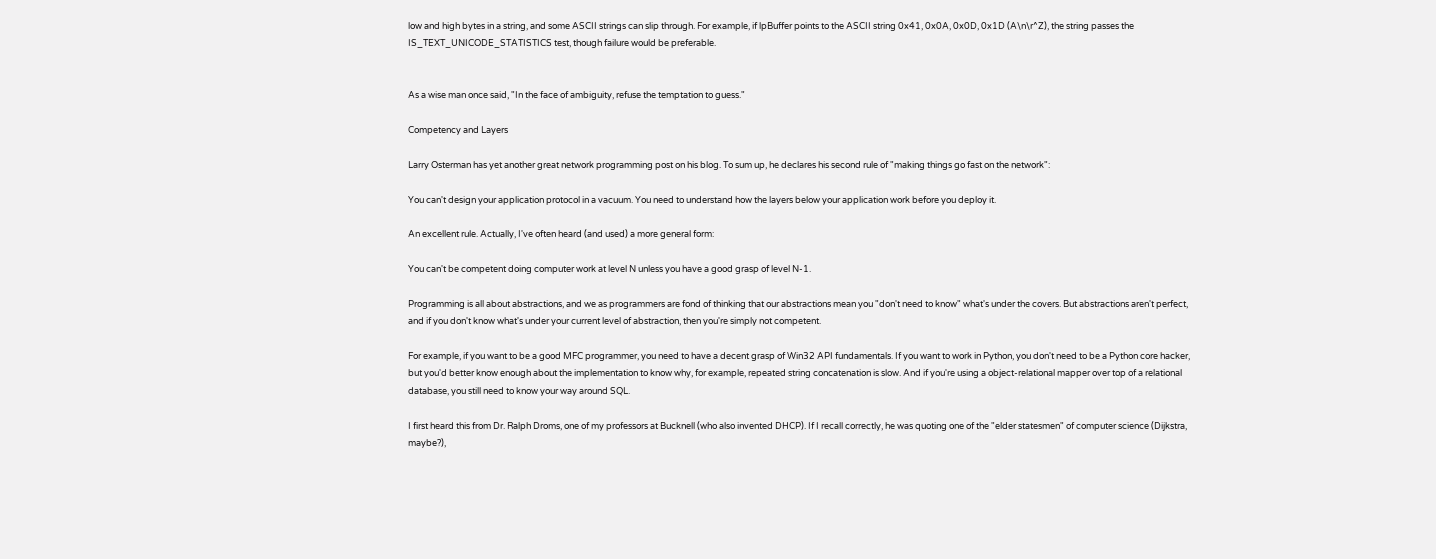low and high bytes in a string, and some ASCII strings can slip through. For example, if lpBuffer points to the ASCII string 0x41, 0x0A, 0x0D, 0x1D (A\n\r^Z), the string passes the IS_TEXT_UNICODE_STATISTICS test, though failure would be preferable.


As a wise man once said, "In the face of ambiguity, refuse the temptation to guess."

Competency and Layers

Larry Osterman has yet another great network programming post on his blog. To sum up, he declares his second rule of "making things go fast on the network":

You can't design your application protocol in a vacuum. You need to understand how the layers below your application work before you deploy it.

An excellent rule. Actually, I've often heard (and used) a more general form:

You can't be competent doing computer work at level N unless you have a good grasp of level N-1.

Programming is all about abstractions, and we as programmers are fond of thinking that our abstractions mean you "don't need to know" what's under the covers. But abstractions aren't perfect, and if you don't know what's under your current level of abstraction, then you're simply not competent.

For example, if you want to be a good MFC programmer, you need to have a decent grasp of Win32 API fundamentals. If you want to work in Python, you don't need to be a Python core hacker, but you'd better know enough about the implementation to know why, for example, repeated string concatenation is slow. And if you're using a object-relational mapper over top of a relational database, you still need to know your way around SQL.

I first heard this from Dr. Ralph Droms, one of my professors at Bucknell (who also invented DHCP). If I recall correctly, he was quoting one of the "elder statesmen" of computer science (Dijkstra, maybe?),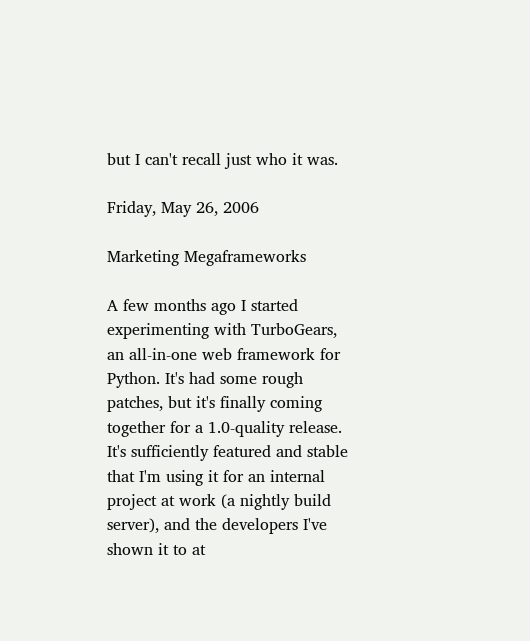but I can't recall just who it was.

Friday, May 26, 2006

Marketing Megaframeworks

A few months ago I started experimenting with TurboGears, an all-in-one web framework for Python. It's had some rough patches, but it's finally coming together for a 1.0-quality release. It's sufficiently featured and stable that I'm using it for an internal project at work (a nightly build server), and the developers I've shown it to at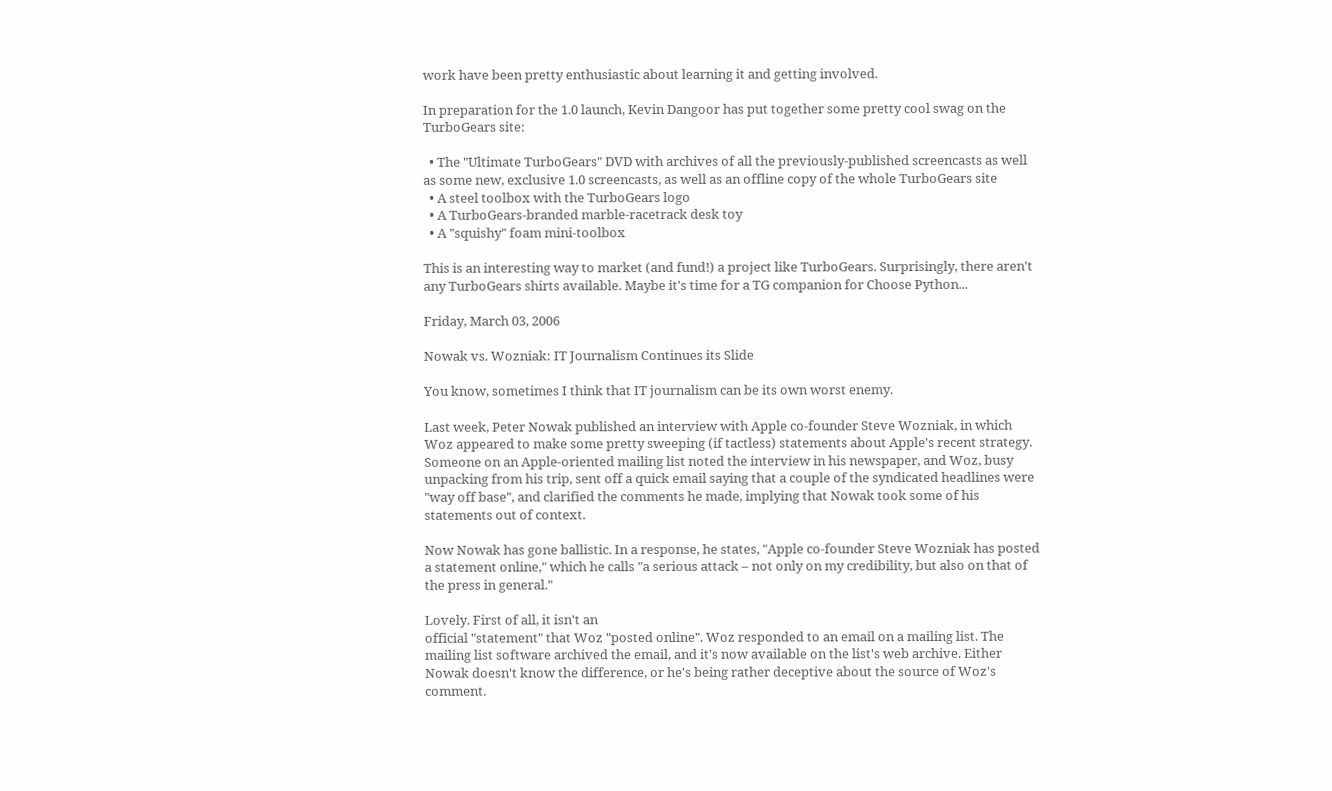work have been pretty enthusiastic about learning it and getting involved.

In preparation for the 1.0 launch, Kevin Dangoor has put together some pretty cool swag on the TurboGears site:

  • The "Ultimate TurboGears" DVD with archives of all the previously-published screencasts as well as some new, exclusive 1.0 screencasts, as well as an offline copy of the whole TurboGears site
  • A steel toolbox with the TurboGears logo
  • A TurboGears-branded marble-racetrack desk toy
  • A "squishy" foam mini-toolbox

This is an interesting way to market (and fund!) a project like TurboGears. Surprisingly, there aren't any TurboGears shirts available. Maybe it's time for a TG companion for Choose Python...

Friday, March 03, 2006

Nowak vs. Wozniak: IT Journalism Continues its Slide

You know, sometimes I think that IT journalism can be its own worst enemy.

Last week, Peter Nowak published an interview with Apple co-founder Steve Wozniak, in which Woz appeared to make some pretty sweeping (if tactless) statements about Apple's recent strategy. Someone on an Apple-oriented mailing list noted the interview in his newspaper, and Woz, busy unpacking from his trip, sent off a quick email saying that a couple of the syndicated headlines were "way off base", and clarified the comments he made, implying that Nowak took some of his statements out of context.

Now Nowak has gone ballistic. In a response, he states, "Apple co-founder Steve Wozniak has posted a statement online," which he calls "a serious attack – not only on my credibility, but also on that of the press in general."

Lovely. First of all, it isn't an
official "statement" that Woz "posted online". Woz responded to an email on a mailing list. The mailing list software archived the email, and it's now available on the list's web archive. Either Nowak doesn't know the difference, or he's being rather deceptive about the source of Woz's comment.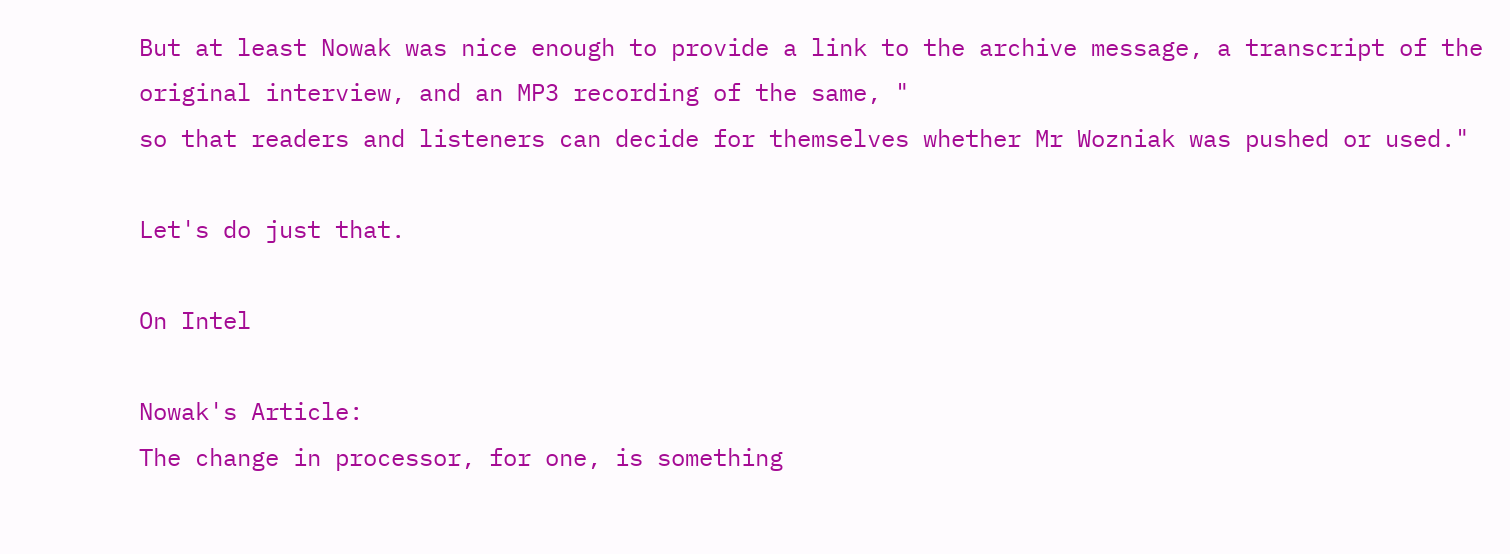But at least Nowak was nice enough to provide a link to the archive message, a transcript of the original interview, and an MP3 recording of the same, "
so that readers and listeners can decide for themselves whether Mr Wozniak was pushed or used."

Let's do just that.

On Intel

Nowak's Article:
The change in processor, for one, is something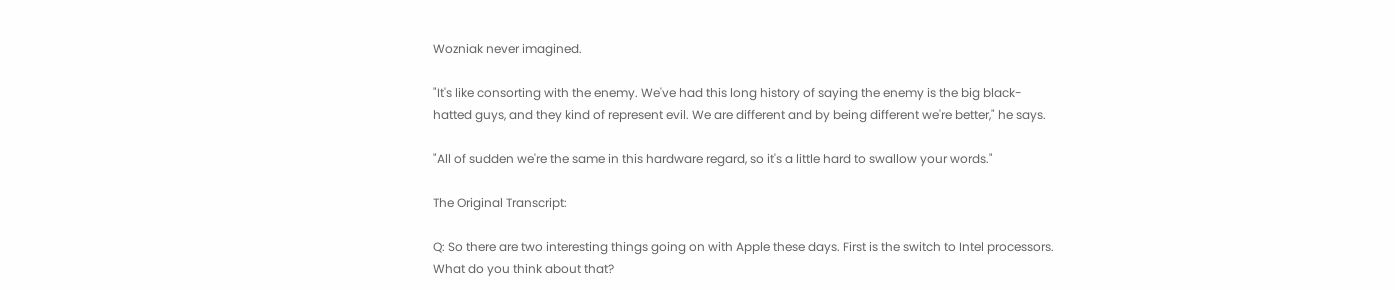Wozniak never imagined.

"It's like consorting with the enemy. We've had this long history of saying the enemy is the big black-hatted guys, and they kind of represent evil. We are different and by being different we're better," he says.

"All of sudden we're the same in this hardware regard, so it's a little hard to swallow your words."

The Original Transcript:

Q: So there are two interesting things going on with Apple these days. First is the switch to Intel processors. What do you think about that?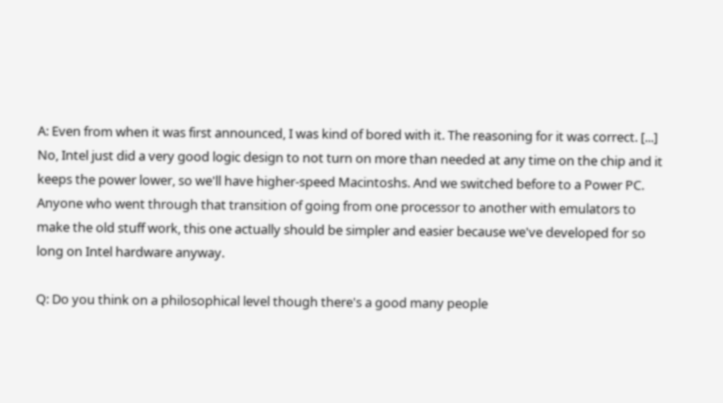A: Even from when it was first announced, I was kind of bored with it. The reasoning for it was correct. [...] No, Intel just did a very good logic design to not turn on more than needed at any time on the chip and it keeps the power lower, so we'll have higher-speed Macintoshs. And we switched before to a Power PC. Anyone who went through that transition of going from one processor to another with emulators to make the old stuff work, this one actually should be simpler and easier because we've developed for so long on Intel hardware anyway.

Q: Do you think on a philosophical level though there's a good many people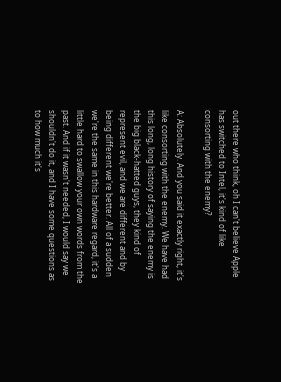out there who think, oh I can't believe Apple has switched to Intel, it's kind of like consorting with the enemy?

A: Absolutely. And you said it exactly right, it's like consorting with the enemy. We have had this long, long history of saying the enemy is the big black-hatted guys, they kind of represent evil, and we are different and by being different we're better. All of a sudden we're the same in this hardware regard, it's a little hard to swallow your own words from the past. And if it wasn't needed, I would say we shouldn't do it, and I have some questions as to how much it's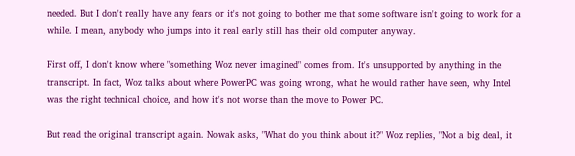needed. But I don't really have any fears or it's not going to bother me that some software isn't going to work for a while. I mean, anybody who jumps into it real early still has their old computer anyway.

First off, I don't know where "something Woz never imagined" comes from. It's unsupported by anything in the transcript. In fact, Woz talks about where PowerPC was going wrong, what he would rather have seen, why Intel was the right technical choice, and how it's not worse than the move to Power PC.

But read the original transcript again. Nowak asks, "What do you think about it?" Woz replies, "Not a big deal, it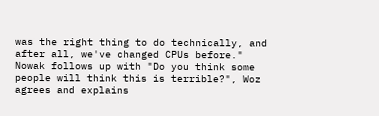was the right thing to do technically, and after all, we've changed CPUs before." Nowak follows up with "Do you think some people will think this is terrible?", Woz agrees and explains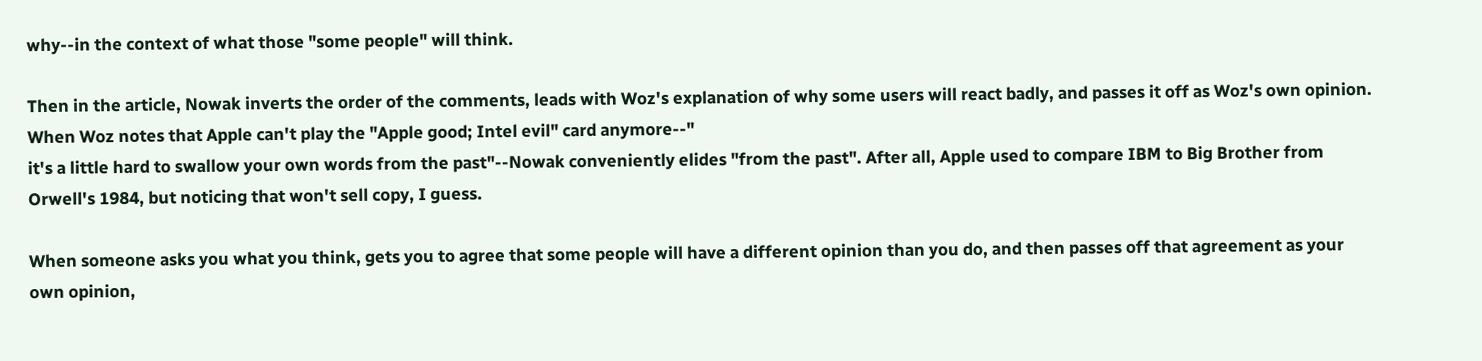why--in the context of what those "some people" will think.

Then in the article, Nowak inverts the order of the comments, leads with Woz's explanation of why some users will react badly, and passes it off as Woz's own opinion. When Woz notes that Apple can't play the "Apple good; Intel evil" card anymore--"
it's a little hard to swallow your own words from the past"--Nowak conveniently elides "from the past". After all, Apple used to compare IBM to Big Brother from Orwell's 1984, but noticing that won't sell copy, I guess.

When someone asks you what you think, gets you to agree that some people will have a different opinion than you do, and then passes off that agreement as your own opinion,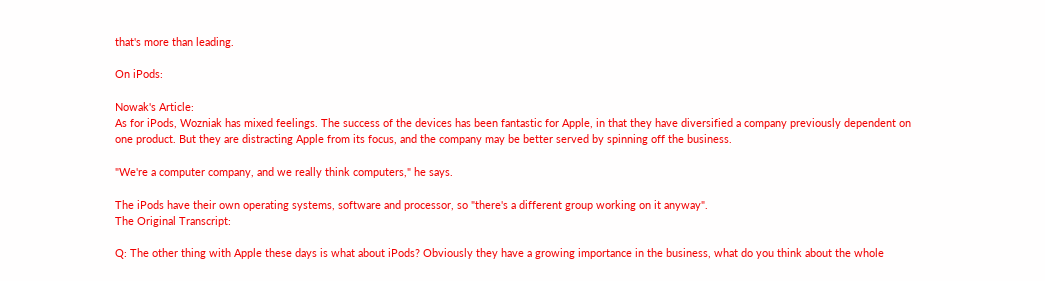that's more than leading.

On iPods:

Nowak's Article:
As for iPods, Wozniak has mixed feelings. The success of the devices has been fantastic for Apple, in that they have diversified a company previously dependent on one product. But they are distracting Apple from its focus, and the company may be better served by spinning off the business.

"We're a computer company, and we really think computers," he says.

The iPods have their own operating systems, software and processor, so "there's a different group working on it anyway".
The Original Transcript:

Q: The other thing with Apple these days is what about iPods? Obviously they have a growing importance in the business, what do you think about the whole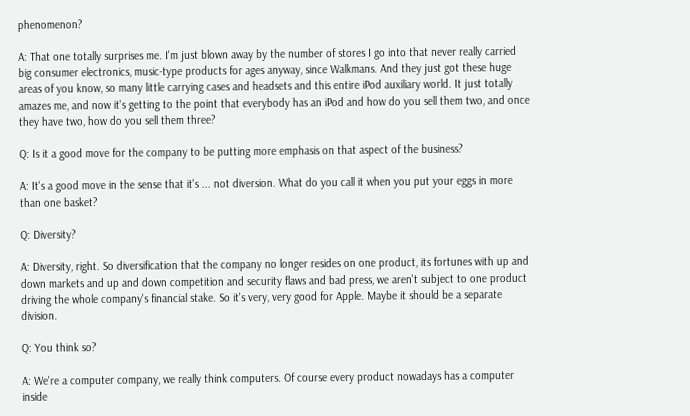phenomenon?

A: That one totally surprises me. I'm just blown away by the number of stores I go into that never really carried big consumer electronics, music-type products for ages anyway, since Walkmans. And they just got these huge areas of you know, so many little carrying cases and headsets and this entire iPod auxiliary world. It just totally amazes me, and now it's getting to the point that everybody has an iPod and how do you sell them two, and once they have two, how do you sell them three?

Q: Is it a good move for the company to be putting more emphasis on that aspect of the business?

A: It's a good move in the sense that it's ... not diversion. What do you call it when you put your eggs in more than one basket?

Q: Diversity?

A: Diversity, right. So diversification that the company no longer resides on one product, its fortunes with up and down markets and up and down competition and security flaws and bad press, we aren't subject to one product driving the whole company's financial stake. So it's very, very good for Apple. Maybe it should be a separate division.

Q: You think so?

A: We're a computer company, we really think computers. Of course every product nowadays has a computer inside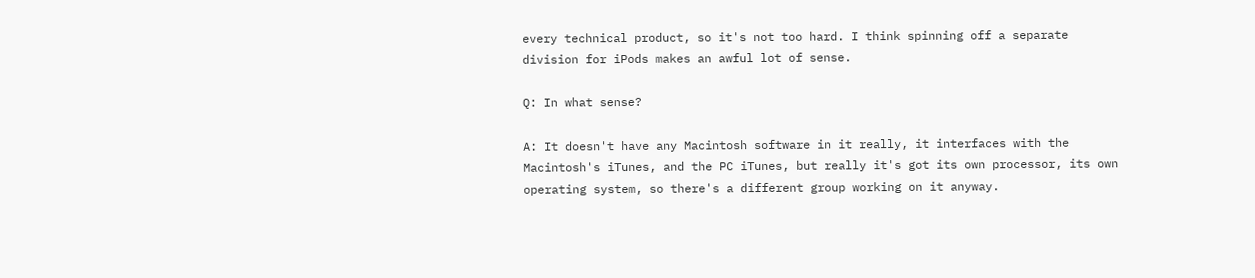every technical product, so it's not too hard. I think spinning off a separate division for iPods makes an awful lot of sense.

Q: In what sense?

A: It doesn't have any Macintosh software in it really, it interfaces with the Macintosh's iTunes, and the PC iTunes, but really it's got its own processor, its own operating system, so there's a different group working on it anyway.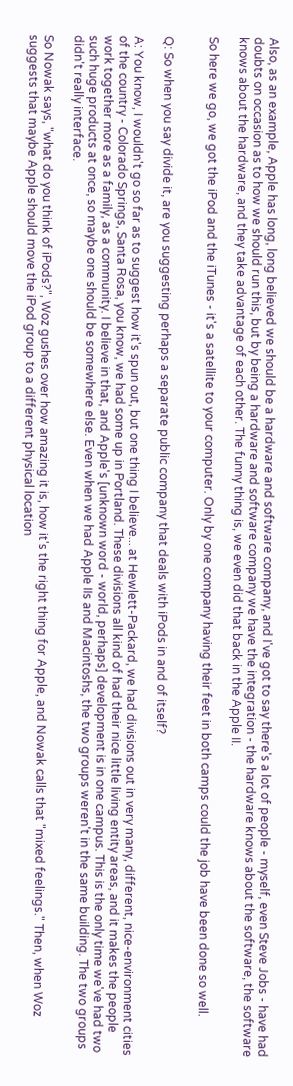Also, as an example, Apple has long, long believed we should be a hardware and software company, and I've got to say there's a lot of people - myself, even Steve Jobs - have had doubts on occasion as to how we should run this, but by being a hardware and software company we have the integration - the hardware knows about the software, the software knows about the hardware, and they take advantage of each other. The funny thing is, we even did that back in the Apple II.

So here we go, we got the iPod and the iTunes - it's a satellite to your computer. Only by one company having their feet in both camps could the job have been done so well.


Q: So when you say divide it, are you suggesting perhaps a separate public company that deals with iPods in and of itself?

A: You know, I wouldn't go so far as to suggest how it's spun out, but one thing I believe... at Hewlett-Packard, we had divisions out in very many, different, nice-environment cities of the country - Colorado Springs, Santa Rosa, you know, we had some up in Portland. These divisions all kind of had their nice little living entity areas, and it makes the people work together more as a family, as a community. I believe in that, and Apple's [unknown word - world, perhaps] development is in one campus. This is the only time we've had two such huge products at once, so maybe one should be somewhere else. Even when we had Apple IIs and Macintoshs, the two groups weren't in the same building. The two groups didn't really interface.

So Nowak says, "what do you think of iPods?", Woz gushes over how amazing it is, how it's the right thing for Apple, and Nowak calls that "mixed feelings." Then, when Woz suggests that maybe Apple should move the iPod group to a different physical location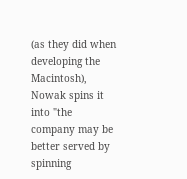(as they did when developing the Macintosh), Nowak spins it into "the company may be better served by spinning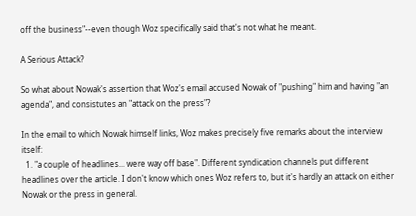off the business"--even though Woz specifically said that's not what he meant.

A Serious Attack?

So what about Nowak's assertion that Woz's email accused Nowak of "pushing" him and having "an agenda", and consistutes an "attack on the press"?

In the email to which Nowak himself links, Woz makes precisely five remarks about the interview itself:
  1. "a couple of headlines... were way off base". Different syndication channels put different headlines over the article. I don't know which ones Woz refers to, but it's hardly an attack on either Nowak or the press in general.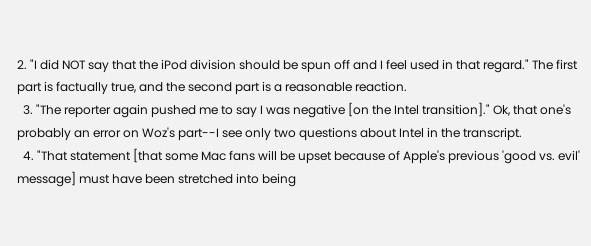2. "I did NOT say that the iPod division should be spun off and I feel used in that regard." The first part is factually true, and the second part is a reasonable reaction.
  3. "The reporter again pushed me to say I was negative [on the Intel transition]." Ok, that one's probably an error on Woz's part--I see only two questions about Intel in the transcript.
  4. "That statement [that some Mac fans will be upset because of Apple's previous 'good vs. evil' message] must have been stretched into being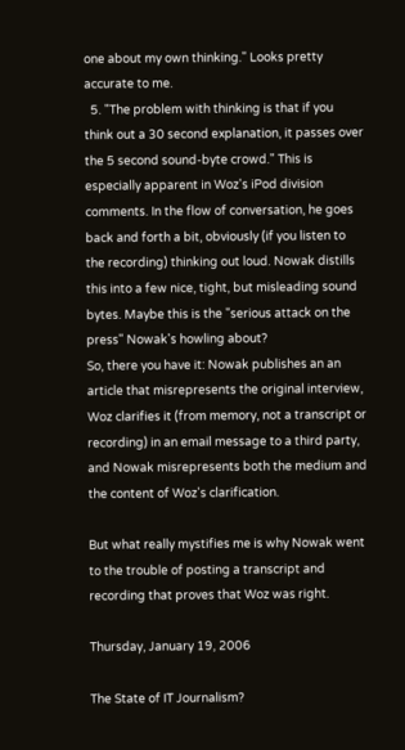one about my own thinking." Looks pretty accurate to me.
  5. "The problem with thinking is that if you think out a 30 second explanation, it passes over the 5 second sound-byte crowd." This is especially apparent in Woz's iPod division comments. In the flow of conversation, he goes back and forth a bit, obviously (if you listen to the recording) thinking out loud. Nowak distills this into a few nice, tight, but misleading sound bytes. Maybe this is the "serious attack on the press" Nowak's howling about?
So, there you have it: Nowak publishes an an article that misrepresents the original interview, Woz clarifies it (from memory, not a transcript or recording) in an email message to a third party, and Nowak misrepresents both the medium and the content of Woz's clarification.

But what really mystifies me is why Nowak went to the trouble of posting a transcript and recording that proves that Woz was right.

Thursday, January 19, 2006

The State of IT Journalism?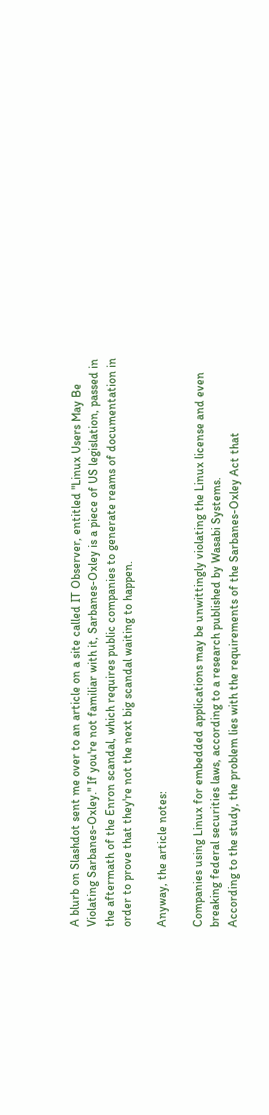A blurb on Slashdot sent me over to an article on a site called IT Observer, entitled "Linux Users May Be Violating Sarbanes-Oxley." If you're not familiar with it, Sarbanes-Oxley is a piece of US legislation, passed in the aftermath of the Enron scandal, which requires public companies to generate reams of documentation in order to prove that they're not the next big scandal waiting to happen.

Anyway, the article notes:

Companies using Linux for embedded applications may be unwittingly violating the Linux license and even breaking federal securities laws, according to a research published by Wasabi Systems.
According to the study, the problem lies with the requirements of the Sarbanes-Oxley Act that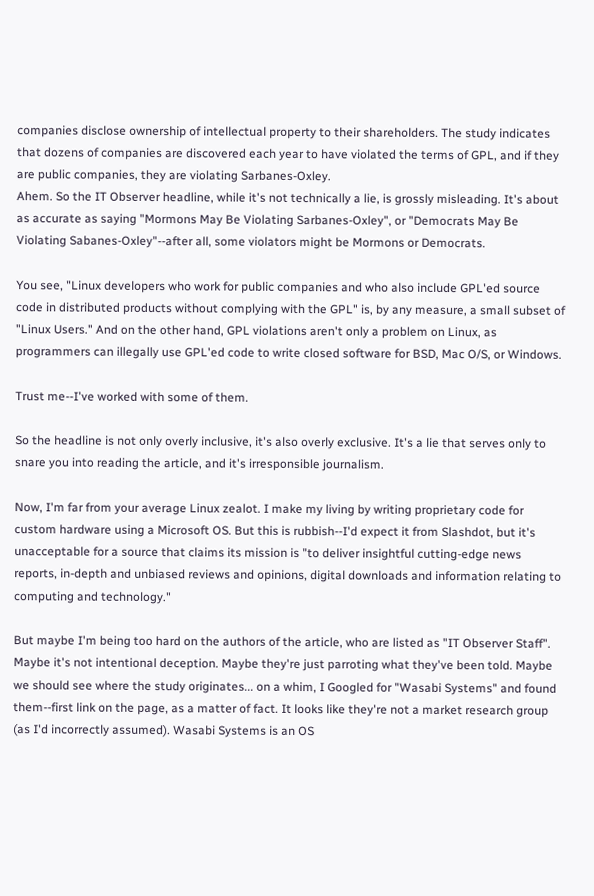companies disclose ownership of intellectual property to their shareholders. The study indicates that dozens of companies are discovered each year to have violated the terms of GPL, and if they are public companies, they are violating Sarbanes-Oxley.
Ahem. So the IT Observer headline, while it's not technically a lie, is grossly misleading. It's about as accurate as saying "Mormons May Be Violating Sarbanes-Oxley", or "Democrats May Be Violating Sabanes-Oxley"--after all, some violators might be Mormons or Democrats.

You see, "Linux developers who work for public companies and who also include GPL'ed source code in distributed products without complying with the GPL" is, by any measure, a small subset of "Linux Users." And on the other hand, GPL violations aren't only a problem on Linux, as programmers can illegally use GPL'ed code to write closed software for BSD, Mac O/S, or Windows.

Trust me--I've worked with some of them.

So the headline is not only overly inclusive, it's also overly exclusive. It's a lie that serves only to snare you into reading the article, and it's irresponsible journalism.

Now, I'm far from your average Linux zealot. I make my living by writing proprietary code for custom hardware using a Microsoft OS. But this is rubbish--I'd expect it from Slashdot, but it's unacceptable for a source that claims its mission is "to deliver insightful cutting-edge news reports, in-depth and unbiased reviews and opinions, digital downloads and information relating to computing and technology."

But maybe I'm being too hard on the authors of the article, who are listed as "IT Observer Staff". Maybe it's not intentional deception. Maybe they're just parroting what they've been told. Maybe we should see where the study originates... on a whim, I Googled for "Wasabi Systems" and found them--first link on the page, as a matter of fact. It looks like they're not a market research group (as I'd incorrectly assumed). Wasabi Systems is an OS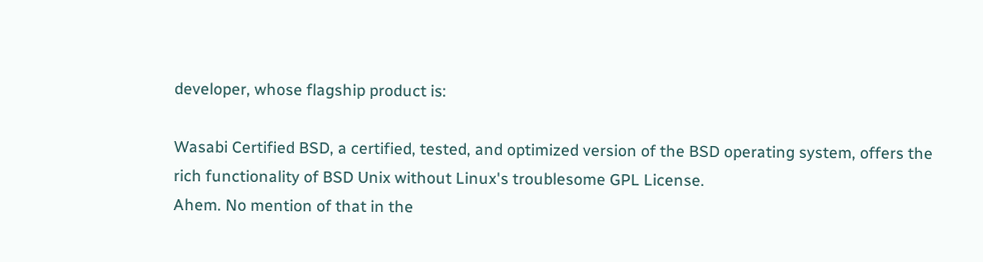developer, whose flagship product is:

Wasabi Certified BSD, a certified, tested, and optimized version of the BSD operating system, offers the rich functionality of BSD Unix without Linux's troublesome GPL License.
Ahem. No mention of that in the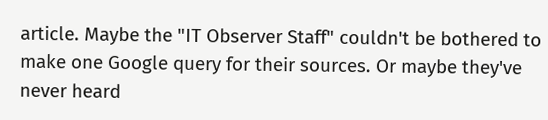article. Maybe the "IT Observer Staff" couldn't be bothered to make one Google query for their sources. Or maybe they've never heard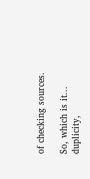of checking sources.

So, which is it... duplicity,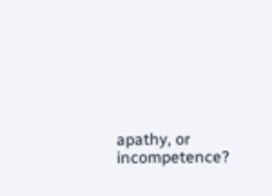apathy, or incompetence?